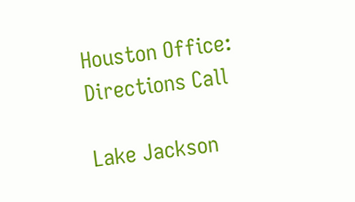Houston Office: Directions Call

Lake Jackson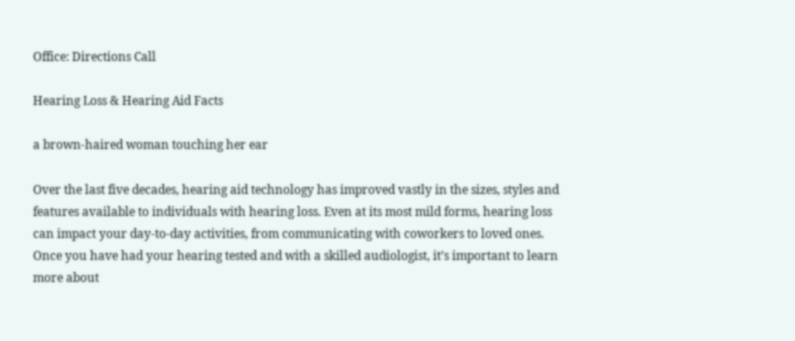Office: Directions Call

Hearing Loss & Hearing Aid Facts

a brown-haired woman touching her ear

Over the last five decades, hearing aid technology has improved vastly in the sizes, styles and features available to individuals with hearing loss. Even at its most mild forms, hearing loss can impact your day-to-day activities, from communicating with coworkers to loved ones. Once you have had your hearing tested and with a skilled audiologist, it’s important to learn more about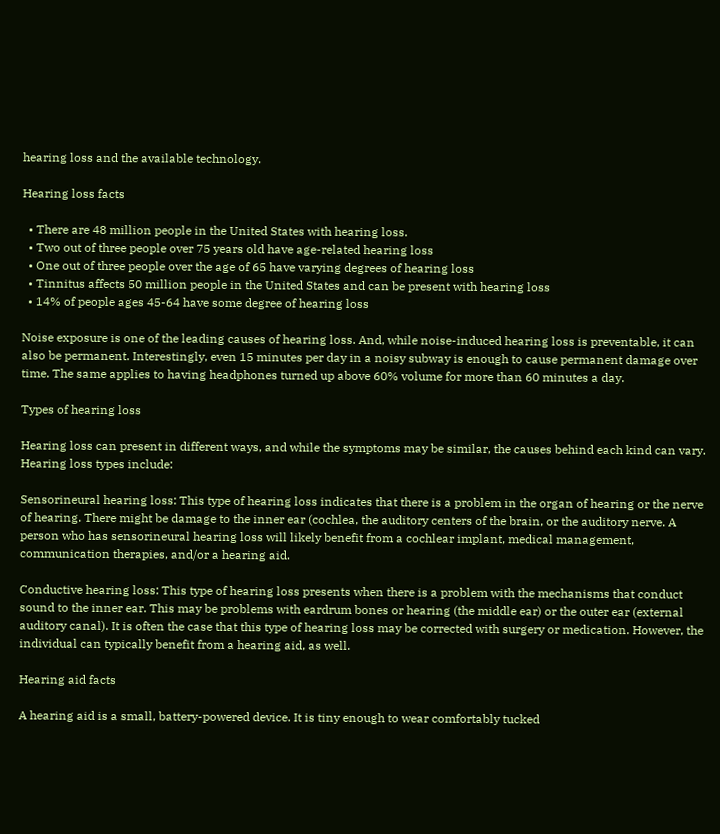hearing loss and the available technology.

Hearing loss facts

  • There are 48 million people in the United States with hearing loss.
  • Two out of three people over 75 years old have age-related hearing loss
  • One out of three people over the age of 65 have varying degrees of hearing loss
  • Tinnitus affects 50 million people in the United States and can be present with hearing loss
  • 14% of people ages 45-64 have some degree of hearing loss

Noise exposure is one of the leading causes of hearing loss. And, while noise-induced hearing loss is preventable, it can also be permanent. Interestingly, even 15 minutes per day in a noisy subway is enough to cause permanent damage over time. The same applies to having headphones turned up above 60% volume for more than 60 minutes a day.

Types of hearing loss

Hearing loss can present in different ways, and while the symptoms may be similar, the causes behind each kind can vary. Hearing loss types include:

Sensorineural hearing loss: This type of hearing loss indicates that there is a problem in the organ of hearing or the nerve of hearing. There might be damage to the inner ear (cochlea, the auditory centers of the brain, or the auditory nerve. A person who has sensorineural hearing loss will likely benefit from a cochlear implant, medical management, communication therapies, and/or a hearing aid.

Conductive hearing loss: This type of hearing loss presents when there is a problem with the mechanisms that conduct sound to the inner ear. This may be problems with eardrum bones or hearing (the middle ear) or the outer ear (external auditory canal). It is often the case that this type of hearing loss may be corrected with surgery or medication. However, the individual can typically benefit from a hearing aid, as well.

Hearing aid facts

A hearing aid is a small, battery-powered device. It is tiny enough to wear comfortably tucked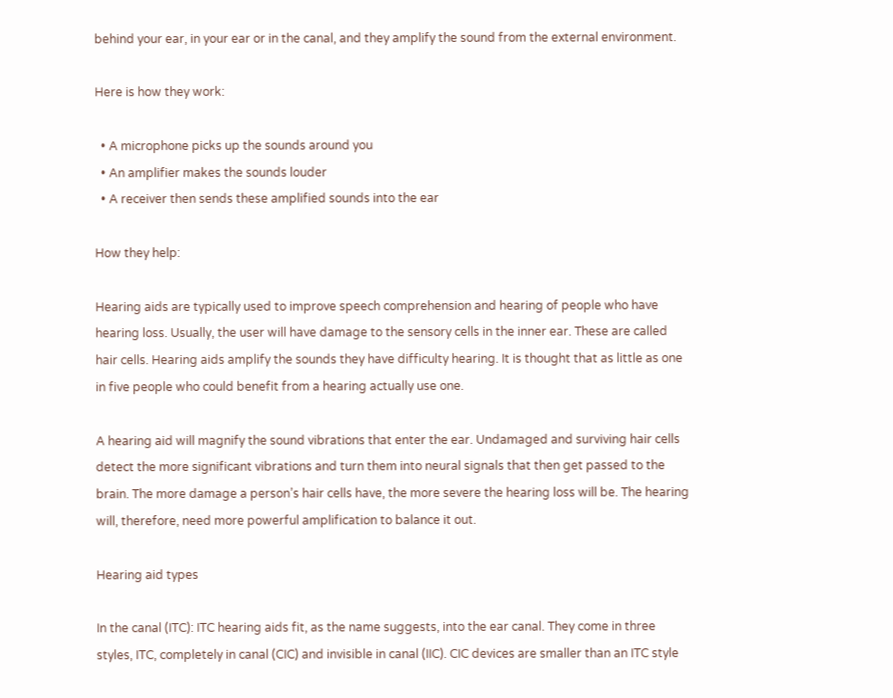behind your ear, in your ear or in the canal, and they amplify the sound from the external environment.

Here is how they work:

  • A microphone picks up the sounds around you
  • An amplifier makes the sounds louder
  • A receiver then sends these amplified sounds into the ear

How they help:

Hearing aids are typically used to improve speech comprehension and hearing of people who have hearing loss. Usually, the user will have damage to the sensory cells in the inner ear. These are called hair cells. Hearing aids amplify the sounds they have difficulty hearing. It is thought that as little as one in five people who could benefit from a hearing actually use one.

A hearing aid will magnify the sound vibrations that enter the ear. Undamaged and surviving hair cells detect the more significant vibrations and turn them into neural signals that then get passed to the brain. The more damage a person’s hair cells have, the more severe the hearing loss will be. The hearing will, therefore, need more powerful amplification to balance it out.

Hearing aid types

In the canal (ITC): ITC hearing aids fit, as the name suggests, into the ear canal. They come in three styles, ITC, completely in canal (CIC) and invisible in canal (IIC). CIC devices are smaller than an ITC style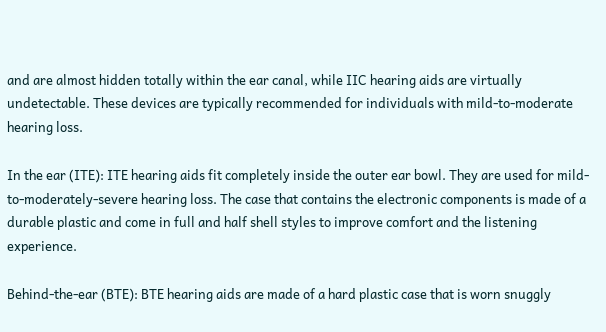and are almost hidden totally within the ear canal, while IIC hearing aids are virtually undetectable. These devices are typically recommended for individuals with mild-to-moderate hearing loss.

In the ear (ITE): ITE hearing aids fit completely inside the outer ear bowl. They are used for mild-to-moderately-severe hearing loss. The case that contains the electronic components is made of a durable plastic and come in full and half shell styles to improve comfort and the listening experience.

Behind-the-ear (BTE): BTE hearing aids are made of a hard plastic case that is worn snuggly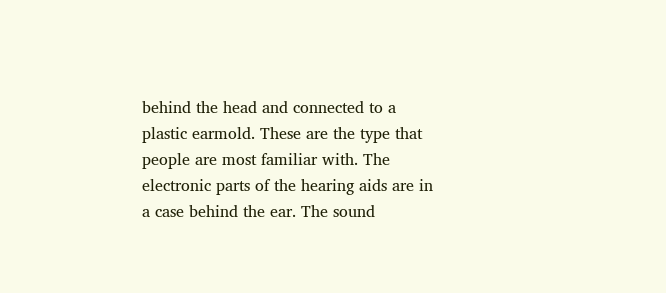behind the head and connected to a plastic earmold. These are the type that people are most familiar with. The electronic parts of the hearing aids are in a case behind the ear. The sound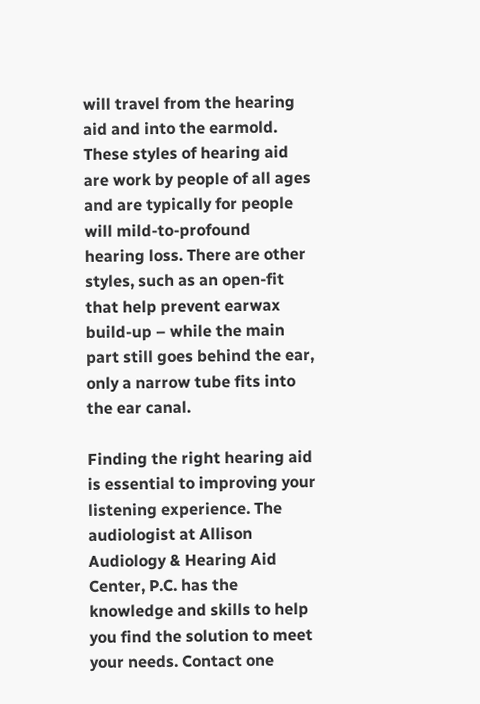will travel from the hearing aid and into the earmold. These styles of hearing aid are work by people of all ages and are typically for people will mild-to-profound hearing loss. There are other styles, such as an open-fit that help prevent earwax build-up – while the main part still goes behind the ear, only a narrow tube fits into the ear canal.

Finding the right hearing aid is essential to improving your listening experience. The audiologist at Allison Audiology & Hearing Aid Center, P.C. has the knowledge and skills to help you find the solution to meet your needs. Contact one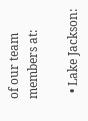of our team members at:

  • Lake Jackson: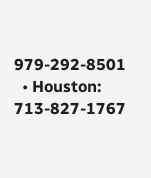979-292-8501
  • Houston: 713-827-1767